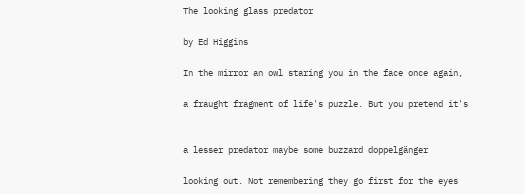The looking glass predator

by Ed Higgins

In the mirror an owl staring you in the face once again,

a fraught fragment of life's puzzle. But you pretend it's


a lesser predator maybe some buzzard doppelgänger

looking out. Not remembering they go first for the eyes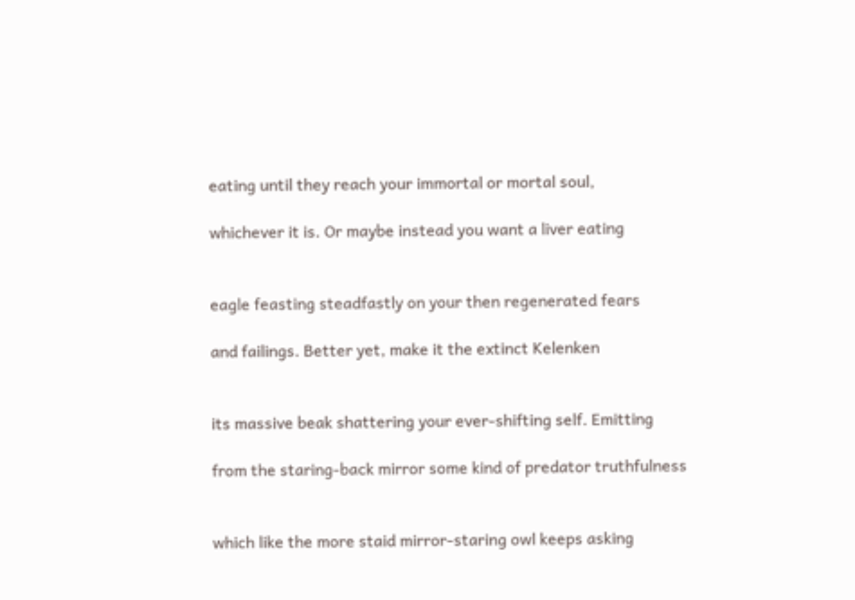eating until they reach your immortal or mortal soul,

whichever it is. Or maybe instead you want a liver eating


eagle feasting steadfastly on your then regenerated fears

and failings. Better yet, make it the extinct Kelenken


its massive beak shattering your ever-shifting self. Emitting

from the staring-back mirror some kind of predator truthfulness


which like the more staid mirror-staring owl keeps asking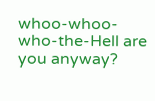whoo-whoo-who-the-Hell are you anyway?